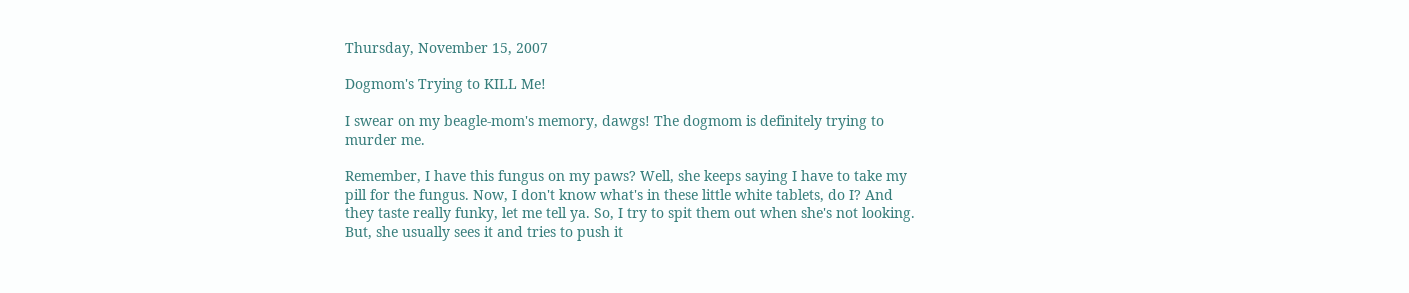Thursday, November 15, 2007

Dogmom's Trying to KILL Me!

I swear on my beagle-mom's memory, dawgs! The dogmom is definitely trying to murder me.

Remember, I have this fungus on my paws? Well, she keeps saying I have to take my pill for the fungus. Now, I don't know what's in these little white tablets, do I? And they taste really funky, let me tell ya. So, I try to spit them out when she's not looking. But, she usually sees it and tries to push it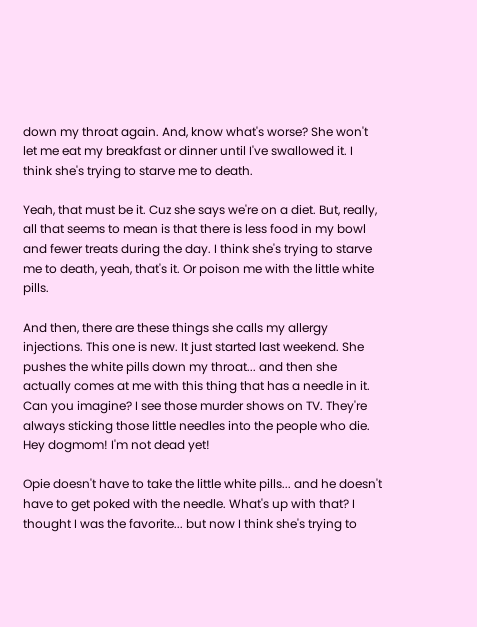down my throat again. And, know what's worse? She won't let me eat my breakfast or dinner until I've swallowed it. I think she's trying to starve me to death.

Yeah, that must be it. Cuz she says we're on a diet. But, really, all that seems to mean is that there is less food in my bowl and fewer treats during the day. I think she's trying to starve me to death, yeah, that's it. Or poison me with the little white pills.

And then, there are these things she calls my allergy injections. This one is new. It just started last weekend. She pushes the white pills down my throat... and then she actually comes at me with this thing that has a needle in it. Can you imagine? I see those murder shows on TV. They're always sticking those little needles into the people who die. Hey dogmom! I'm not dead yet!

Opie doesn't have to take the little white pills... and he doesn't have to get poked with the needle. What's up with that? I thought I was the favorite... but now I think she's trying to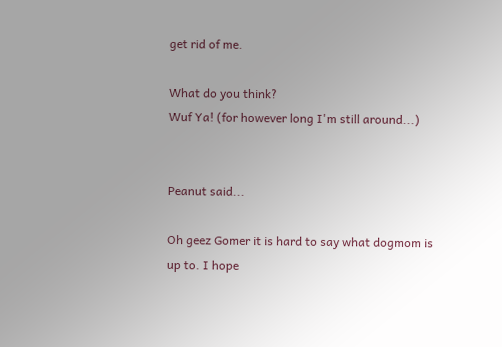get rid of me.

What do you think?
Wuf Ya! (for however long I'm still around...)


Peanut said...

Oh geez Gomer it is hard to say what dogmom is up to. I hope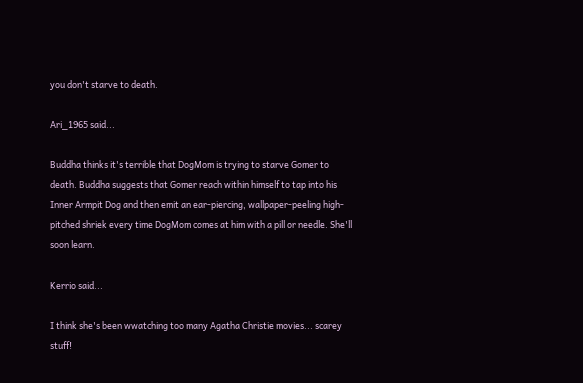you don't starve to death.

Ari_1965 said...

Buddha thinks it's terrible that DogMom is trying to starve Gomer to death. Buddha suggests that Gomer reach within himself to tap into his Inner Armpit Dog and then emit an ear-piercing, wallpaper-peeling high-pitched shriek every time DogMom comes at him with a pill or needle. She'll soon learn.

Kerrio said...

I think she's been wwatching too many Agatha Christie movies... scarey stuff!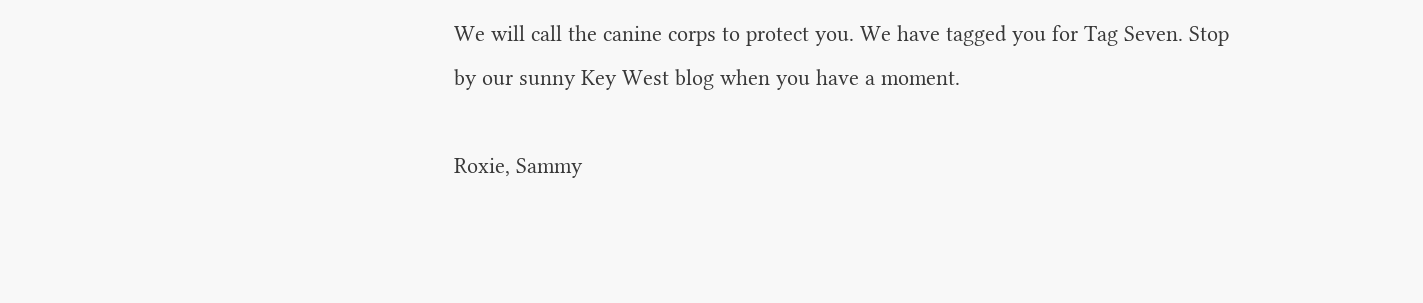We will call the canine corps to protect you. We have tagged you for Tag Seven. Stop by our sunny Key West blog when you have a moment.

Roxie, Sammy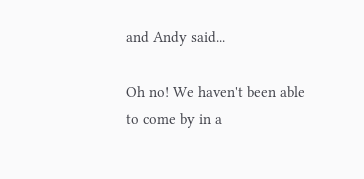and Andy said...

Oh no! We haven't been able to come by in a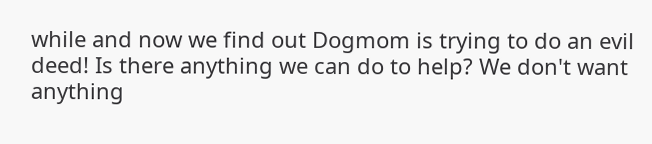while and now we find out Dogmom is trying to do an evil deed! Is there anything we can do to help? We don't want anything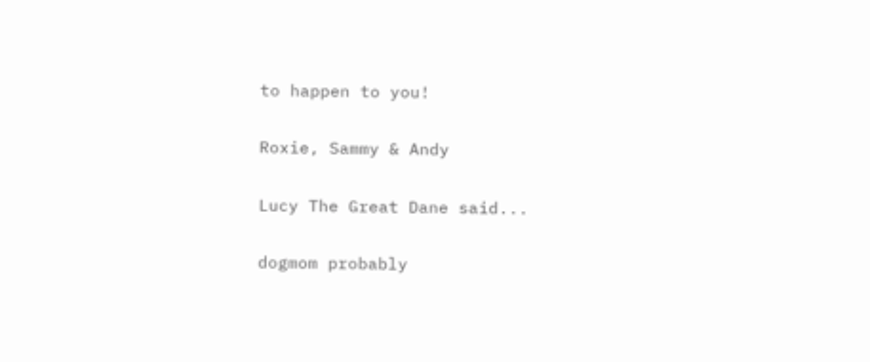to happen to you!

Roxie, Sammy & Andy

Lucy The Great Dane said...

dogmom probably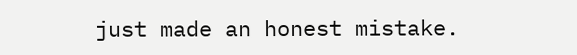just made an honest mistake.